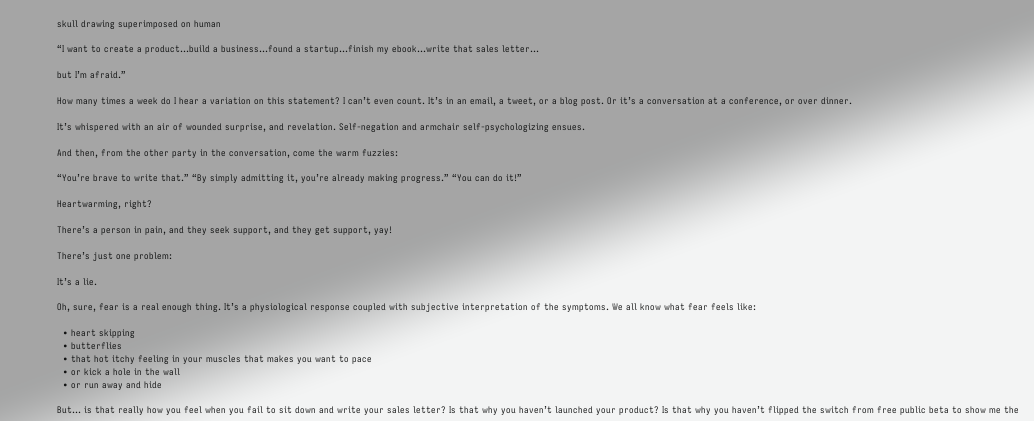skull drawing superimposed on human

“I want to create a product…build a business…found a startup…finish my ebook…write that sales letter…

but I’m afraid.”

How many times a week do I hear a variation on this statement? I can’t even count. It’s in an email, a tweet, or a blog post. Or it’s a conversation at a conference, or over dinner.

It’s whispered with an air of wounded surprise, and revelation. Self-negation and armchair self-psychologizing ensues.

And then, from the other party in the conversation, come the warm fuzzies:

“You’re brave to write that.” “By simply admitting it, you’re already making progress.” “You can do it!”

Heartwarming, right?

There’s a person in pain, and they seek support, and they get support, yay!

There’s just one problem:

It’s a lie.

Oh, sure, fear is a real enough thing. It’s a physiological response coupled with subjective interpretation of the symptoms. We all know what fear feels like:

  • heart skipping
  • butterflies
  • that hot itchy feeling in your muscles that makes you want to pace
  • or kick a hole in the wall
  • or run away and hide

But… is that really how you feel when you fail to sit down and write your sales letter? Is that why you haven’t launched your product? Is that why you haven’t flipped the switch from free public beta to show me the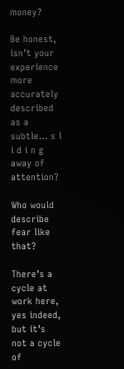money?

Be honest, isn’t your experience more accurately described as a subtle… s l i d i n g away of attention?

Who would describe fear like that?

There’s a cycle at work here, yes indeed, but it’s not a cycle of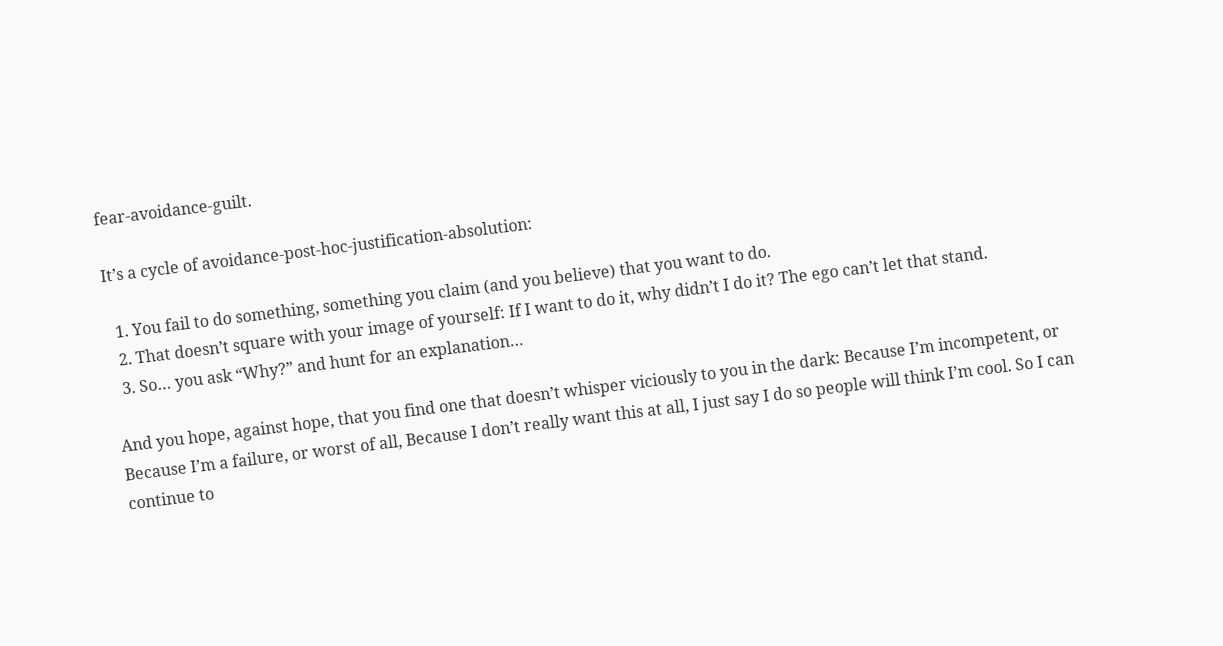fear-avoidance-guilt.

It’s a cycle of avoidance-post-hoc-justification-absolution:

  1. You fail to do something, something you claim (and you believe) that you want to do.
  2. That doesn’t square with your image of yourself: If I want to do it, why didn’t I do it? The ego can’t let that stand.
  3. So… you ask “Why?” and hunt for an explanation…

And you hope, against hope, that you find one that doesn’t whisper viciously to you in the dark: Because I’m incompetent, or Because I’m a failure, or worst of all, Because I don’t really want this at all, I just say I do so people will think I’m cool. So I can continue to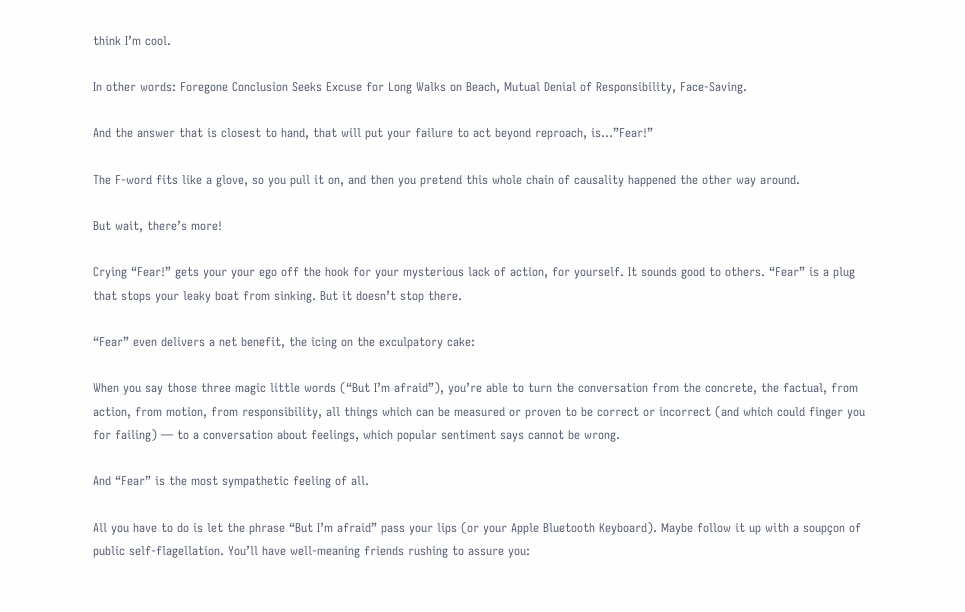think I’m cool.

In other words: Foregone Conclusion Seeks Excuse for Long Walks on Beach, Mutual Denial of Responsibility, Face-Saving.

And the answer that is closest to hand, that will put your failure to act beyond reproach, is…”Fear!”

The F-word fits like a glove, so you pull it on, and then you pretend this whole chain of causality happened the other way around.

But wait, there’s more!

Crying “Fear!” gets your your ego off the hook for your mysterious lack of action, for yourself. It sounds good to others. “Fear” is a plug that stops your leaky boat from sinking. But it doesn’t stop there.

“Fear” even delivers a net benefit, the icing on the exculpatory cake:

When you say those three magic little words (“But I’m afraid”), you’re able to turn the conversation from the concrete, the factual, from action, from motion, from responsibility, all things which can be measured or proven to be correct or incorrect (and which could finger you for failing) — to a conversation about feelings, which popular sentiment says cannot be wrong.

And “Fear” is the most sympathetic feeling of all.

All you have to do is let the phrase “But I’m afraid” pass your lips (or your Apple Bluetooth Keyboard). Maybe follow it up with a soupçon of public self-flagellation. You’ll have well-meaning friends rushing to assure you: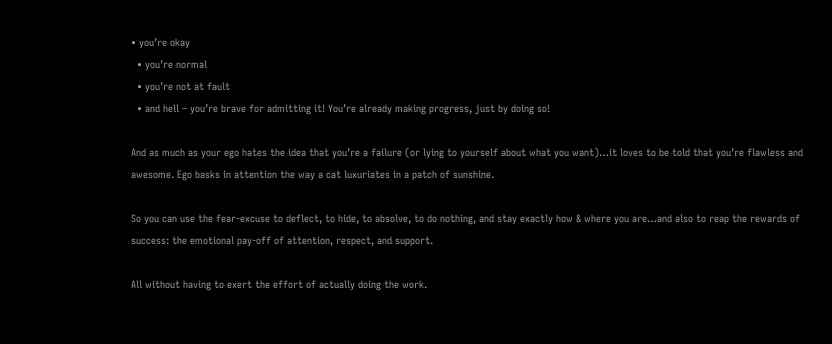• you’re okay
  • you’re normal
  • you’re not at fault
  • and hell – you’re brave for admitting it! You’re already making progress, just by doing so!

And as much as your ego hates the idea that you’re a failure (or lying to yourself about what you want)…it loves to be told that you’re flawless and awesome. Ego basks in attention the way a cat luxuriates in a patch of sunshine.

So you can use the fear-excuse to deflect, to hide, to absolve, to do nothing, and stay exactly how & where you are…and also to reap the rewards of success: the emotional pay-off of attention, respect, and support.

All without having to exert the effort of actually doing the work.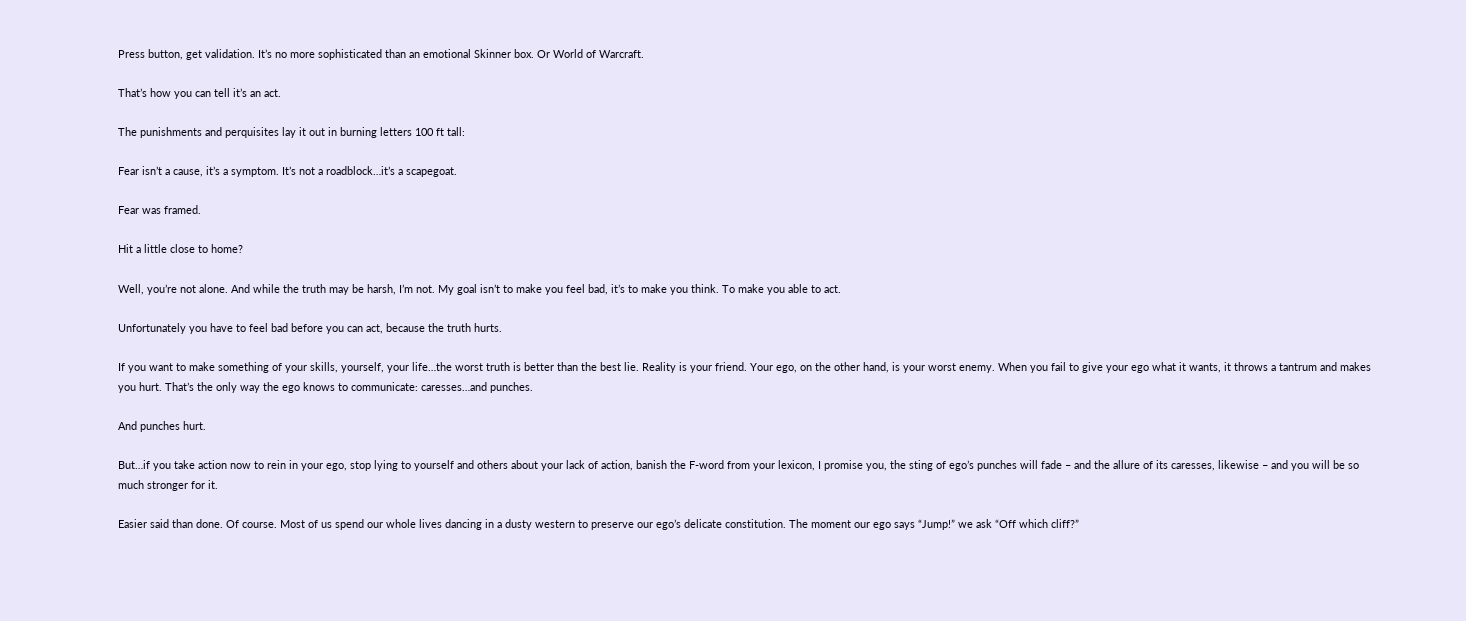Press button, get validation. It’s no more sophisticated than an emotional Skinner box. Or World of Warcraft.

That’s how you can tell it’s an act.

The punishments and perquisites lay it out in burning letters 100 ft tall:

Fear isn’t a cause, it’s a symptom. It’s not a roadblock…it’s a scapegoat.

Fear was framed.

Hit a little close to home?

Well, you’re not alone. And while the truth may be harsh, I’m not. My goal isn’t to make you feel bad, it’s to make you think. To make you able to act.

Unfortunately you have to feel bad before you can act, because the truth hurts.

If you want to make something of your skills, yourself, your life…the worst truth is better than the best lie. Reality is your friend. Your ego, on the other hand, is your worst enemy. When you fail to give your ego what it wants, it throws a tantrum and makes you hurt. That’s the only way the ego knows to communicate: caresses…and punches.

And punches hurt.

But…if you take action now to rein in your ego, stop lying to yourself and others about your lack of action, banish the F-word from your lexicon, I promise you, the sting of ego’s punches will fade – and the allure of its caresses, likewise – and you will be so much stronger for it.

Easier said than done. Of course. Most of us spend our whole lives dancing in a dusty western to preserve our ego’s delicate constitution. The moment our ego says “Jump!” we ask “Off which cliff?”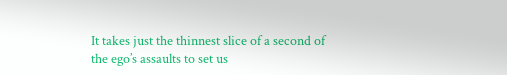It takes just the thinnest slice of a second of the ego’s assaults to set us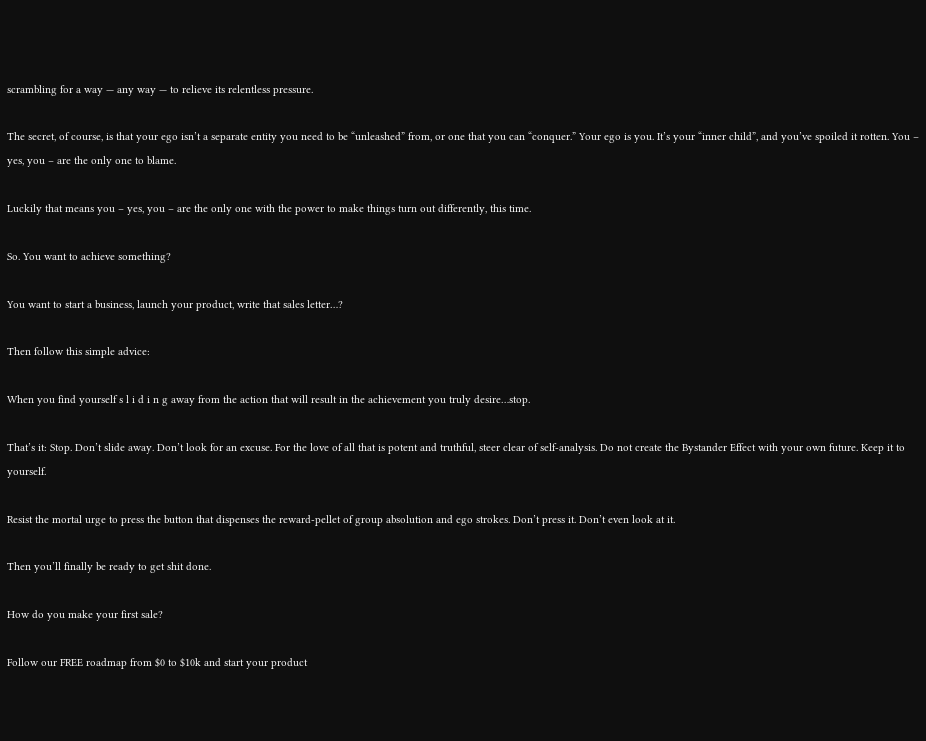scrambling for a way — any way — to relieve its relentless pressure.

The secret, of course, is that your ego isn’t a separate entity you need to be “unleashed” from, or one that you can “conquer.” Your ego is you. It’s your “inner child”, and you’ve spoiled it rotten. You – yes, you – are the only one to blame.

Luckily that means you – yes, you – are the only one with the power to make things turn out differently, this time.

So. You want to achieve something?

You want to start a business, launch your product, write that sales letter…?

Then follow this simple advice:

When you find yourself s l i d i n g away from the action that will result in the achievement you truly desire…stop.

That’s it: Stop. Don’t slide away. Don’t look for an excuse. For the love of all that is potent and truthful, steer clear of self-analysis. Do not create the Bystander Effect with your own future. Keep it to yourself.

Resist the mortal urge to press the button that dispenses the reward-pellet of group absolution and ego strokes. Don’t press it. Don’t even look at it.

Then you’ll finally be ready to get shit done.

How do you make your first sale?

Follow our FREE roadmap from $0 to $10k and start your product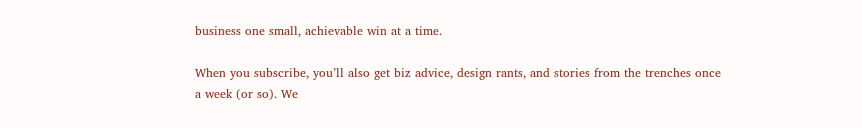business one small, achievable win at a time.

When you subscribe, you’ll also get biz advice, design rants, and stories from the trenches once a week (or so). We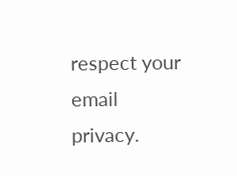respect your email privacy.